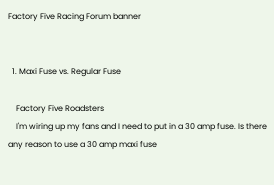Factory Five Racing Forum banner


  1. Maxi Fuse vs. Regular Fuse

    Factory Five Roadsters
    I'm wiring up my fans and I need to put in a 30 amp fuse. Is there any reason to use a 30 amp maxi fuse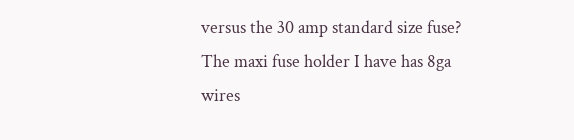versus the 30 amp standard size fuse? The maxi fuse holder I have has 8ga wires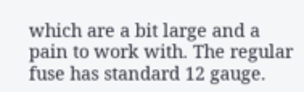which are a bit large and a pain to work with. The regular fuse has standard 12 gauge.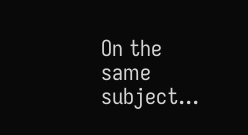On the same subject...